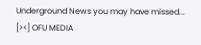Underground News you may have missed...
[><] OFU MEDIA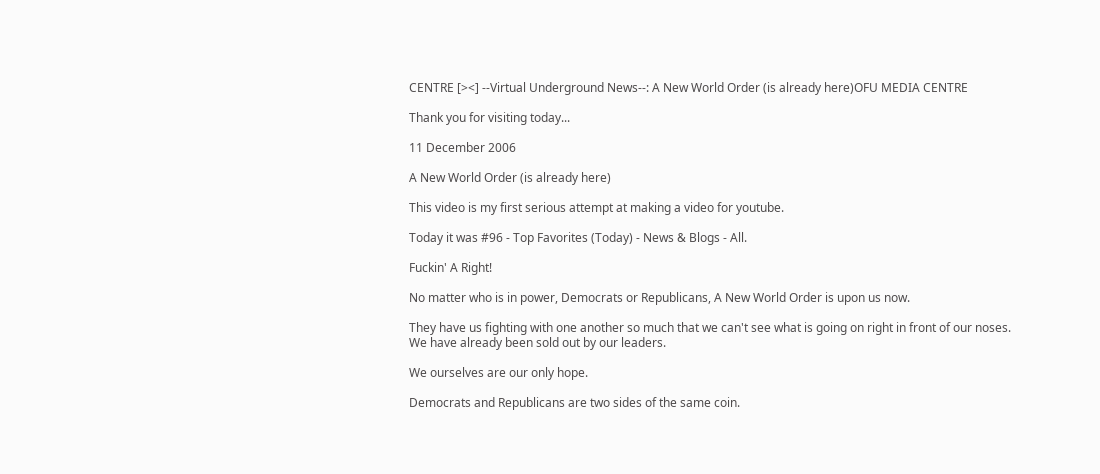CENTRE [><] --Virtual Underground News--: A New World Order (is already here)OFU MEDIA CENTRE

Thank you for visiting today...

11 December 2006

A New World Order (is already here)

This video is my first serious attempt at making a video for youtube.

Today it was #96 - Top Favorites (Today) - News & Blogs - All.

Fuckin' A Right!

No matter who is in power, Democrats or Republicans, A New World Order is upon us now.

They have us fighting with one another so much that we can't see what is going on right in front of our noses.
We have already been sold out by our leaders.

We ourselves are our only hope.

Democrats and Republicans are two sides of the same coin.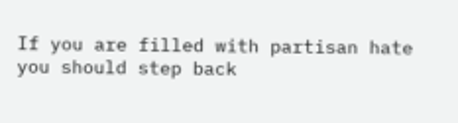If you are filled with partisan hate you should step back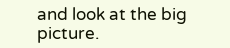and look at the big picture.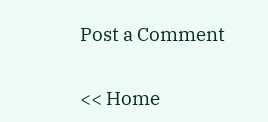Post a Comment

<< Home